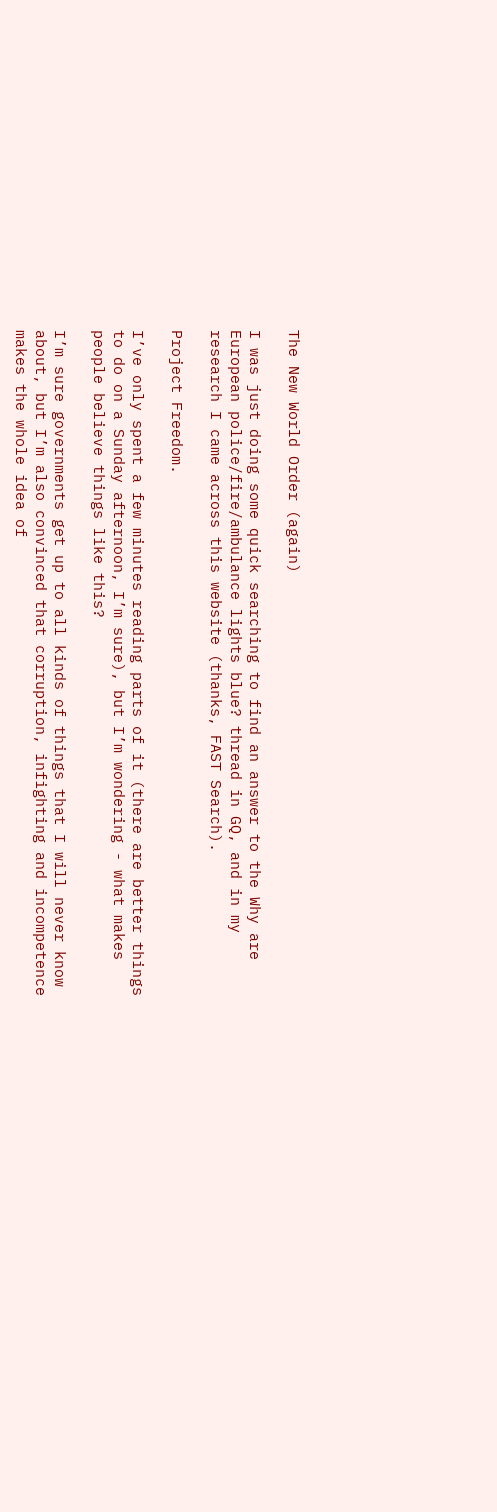The New World Order (again)

I was just doing some quick searching to find an answer to the Why are European police/fire/ambulance lights blue? thread in GQ, and in my research I came across this website (thanks, FAST Search).

Project Freedom.

I’ve only spent a few minutes reading parts of it (there are better things to do on a Sunday afternoon, I’m sure), but I’m wondering - what makes people believe things like this?

I’m sure governments get up to all kinds of things that I will never know about, but I’m also convinced that corruption, infighting and incompetence makes the whole idea of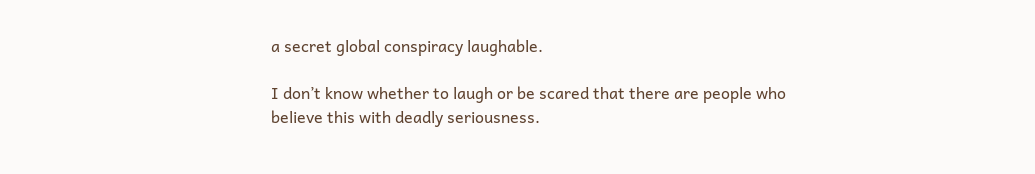a secret global conspiracy laughable.

I don’t know whether to laugh or be scared that there are people who believe this with deadly seriousness.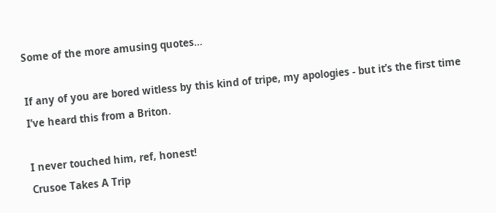Some of the more amusing quotes…

If any of you are bored witless by this kind of tripe, my apologies - but it’s the first time I’ve heard this from a Briton.

I never touched him, ref, honest!
Crusoe Takes A Trip